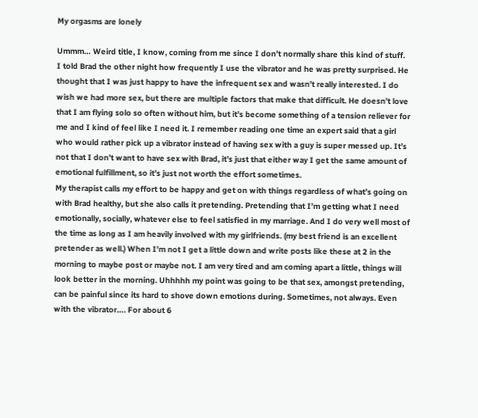My orgasms are lonely

Ummm… Weird title, I know, coming from me since I don’t normally share this kind of stuff.
I told Brad the other night how frequently I use the vibrator and he was pretty surprised. He thought that I was just happy to have the infrequent sex and wasn’t really interested. I do wish we had more sex, but there are multiple factors that make that difficult. He doesn’t love that I am flying solo so often without him, but it’s become something of a tension reliever for me and I kind of feel like I need it. I remember reading one time an expert said that a girl who would rather pick up a vibrator instead of having sex with a guy is super messed up. It’s not that I don’t want to have sex with Brad, it’s just that either way I get the same amount of emotional fulfillment, so it’s just not worth the effort sometimes.
My therapist calls my effort to be happy and get on with things regardless of what’s going on with Brad healthy, but she also calls it pretending. Pretending that I’m getting what I need emotionally, socially, whatever else to feel satisfied in my marriage. And I do very well most of the time as long as I am heavily involved with my girlfriends. (my best friend is an excellent pretender as well.) When I’m not I get a little down and write posts like these at 2 in the morning to maybe post or maybe not. I am very tired and am coming apart a little, things will look better in the morning. Uhhhhh my point was going to be that sex, amongst pretending, can be painful since its hard to shove down emotions during. Sometimes, not always. Even with the vibrator…. For about 6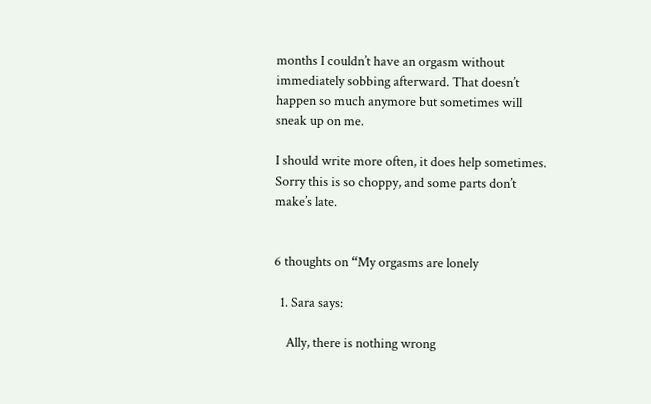months I couldn’t have an orgasm without immediately sobbing afterward. That doesn’t happen so much anymore but sometimes will sneak up on me.

I should write more often, it does help sometimes. Sorry this is so choppy, and some parts don’t make’s late.


6 thoughts on “My orgasms are lonely

  1. Sara says:

    Ally, there is nothing wrong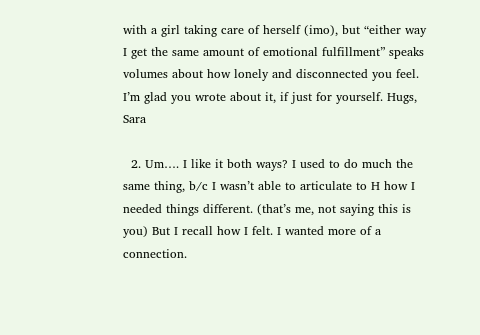with a girl taking care of herself (imo), but “either way I get the same amount of emotional fulfillment” speaks volumes about how lonely and disconnected you feel. I’m glad you wrote about it, if just for yourself. Hugs, Sara

  2. Um…. I like it both ways? I used to do much the same thing, b/c I wasn’t able to articulate to H how I needed things different. (that’s me, not saying this is you) But I recall how I felt. I wanted more of a connection.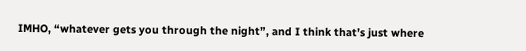IMHO, “whatever gets you through the night”, and I think that’s just where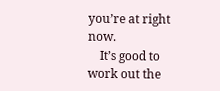you’re at right now.
    It’s good to work out the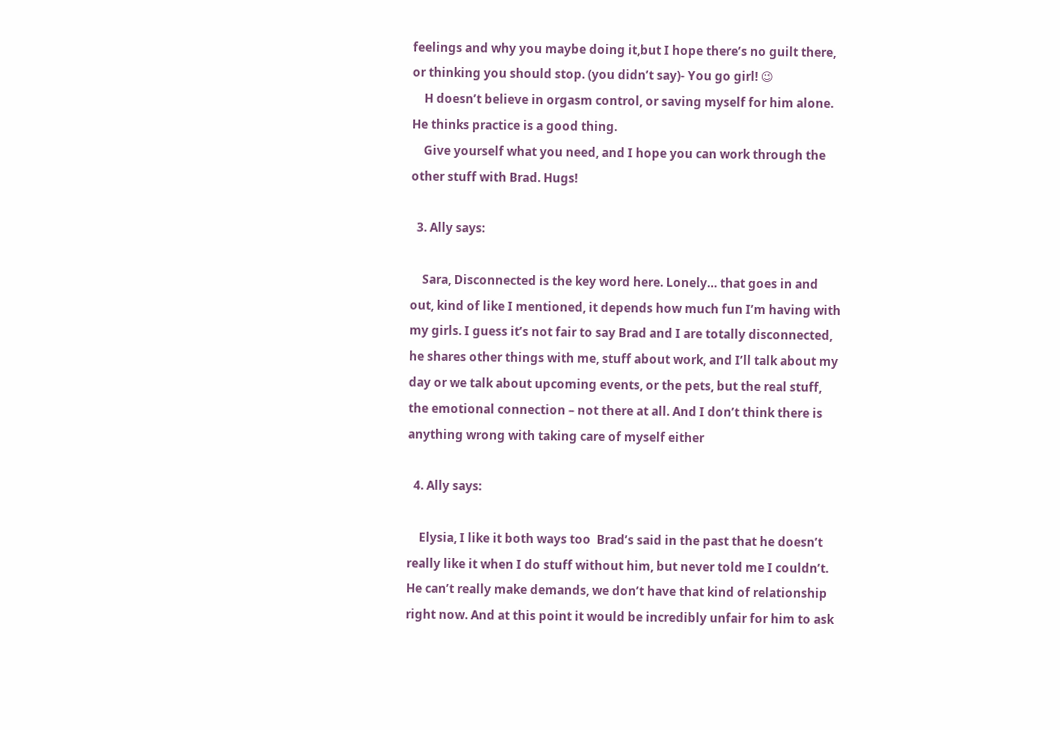feelings and why you maybe doing it,but I hope there’s no guilt there, or thinking you should stop. (you didn’t say)- You go girl! 😉
    H doesn’t believe in orgasm control, or saving myself for him alone. He thinks practice is a good thing.
    Give yourself what you need, and I hope you can work through the other stuff with Brad. Hugs!

  3. Ally says:

    Sara, Disconnected is the key word here. Lonely… that goes in and out, kind of like I mentioned, it depends how much fun I’m having with my girls. I guess it’s not fair to say Brad and I are totally disconnected, he shares other things with me, stuff about work, and I’ll talk about my day or we talk about upcoming events, or the pets, but the real stuff, the emotional connection – not there at all. And I don’t think there is anything wrong with taking care of myself either

  4. Ally says:

    Elysia, I like it both ways too  Brad’s said in the past that he doesn’t really like it when I do stuff without him, but never told me I couldn’t. He can’t really make demands, we don’t have that kind of relationship right now. And at this point it would be incredibly unfair for him to ask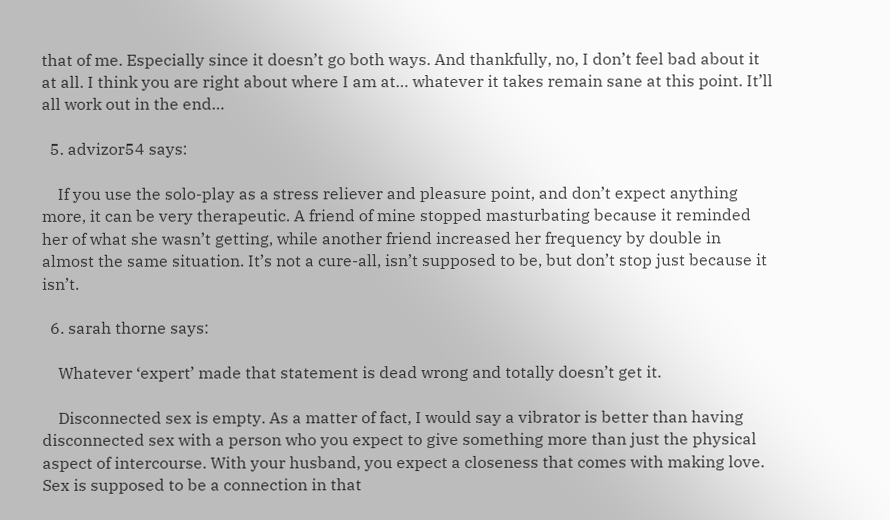that of me. Especially since it doesn’t go both ways. And thankfully, no, I don’t feel bad about it at all. I think you are right about where I am at… whatever it takes remain sane at this point. It’ll all work out in the end…

  5. advizor54 says:

    If you use the solo-play as a stress reliever and pleasure point, and don’t expect anything more, it can be very therapeutic. A friend of mine stopped masturbating because it reminded her of what she wasn’t getting, while another friend increased her frequency by double in almost the same situation. It’s not a cure-all, isn’t supposed to be, but don’t stop just because it isn’t.

  6. sarah thorne says:

    Whatever ‘expert’ made that statement is dead wrong and totally doesn’t get it.

    Disconnected sex is empty. As a matter of fact, I would say a vibrator is better than having disconnected sex with a person who you expect to give something more than just the physical aspect of intercourse. With your husband, you expect a closeness that comes with making love. Sex is supposed to be a connection in that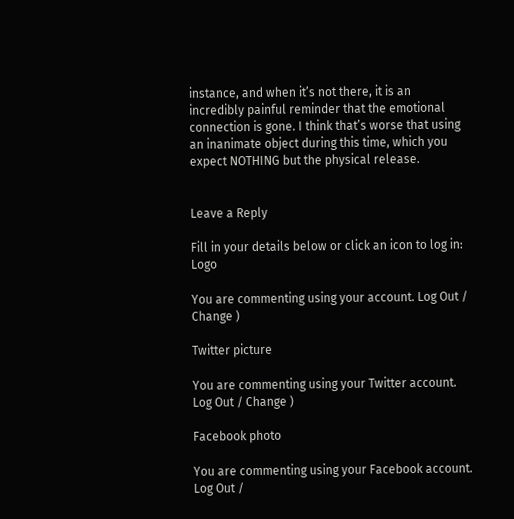instance, and when it’s not there, it is an incredibly painful reminder that the emotional connection is gone. I think that’s worse that using an inanimate object during this time, which you expect NOTHING but the physical release.


Leave a Reply

Fill in your details below or click an icon to log in: Logo

You are commenting using your account. Log Out / Change )

Twitter picture

You are commenting using your Twitter account. Log Out / Change )

Facebook photo

You are commenting using your Facebook account. Log Out /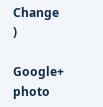Change )

Google+ photo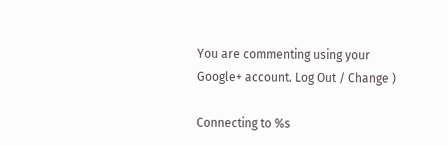You are commenting using your Google+ account. Log Out / Change )

Connecting to %s